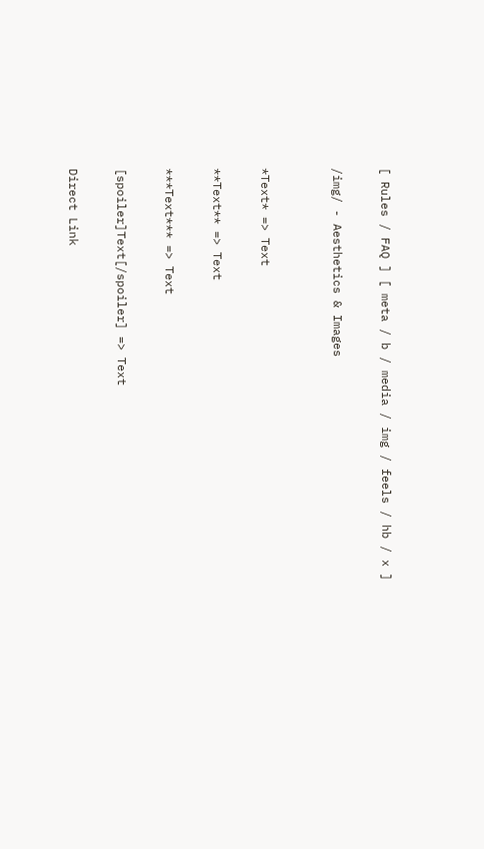[ Rules / FAQ ] [ meta / b / media / img / feels / hb / x ]

/img/ - Aesthetics & Images


*Text* => Text

**Text** => Text

***Text*** => Text

[spoiler]Text[/spoiler] => Text

Direct Link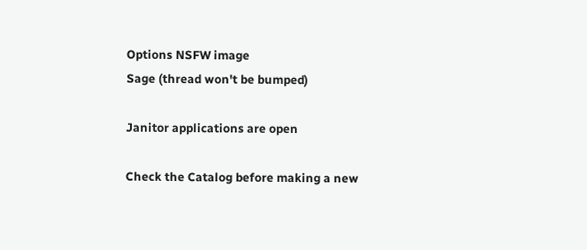Options NSFW image
Sage (thread won't be bumped)

Janitor applications are open

Check the Catalog before making a new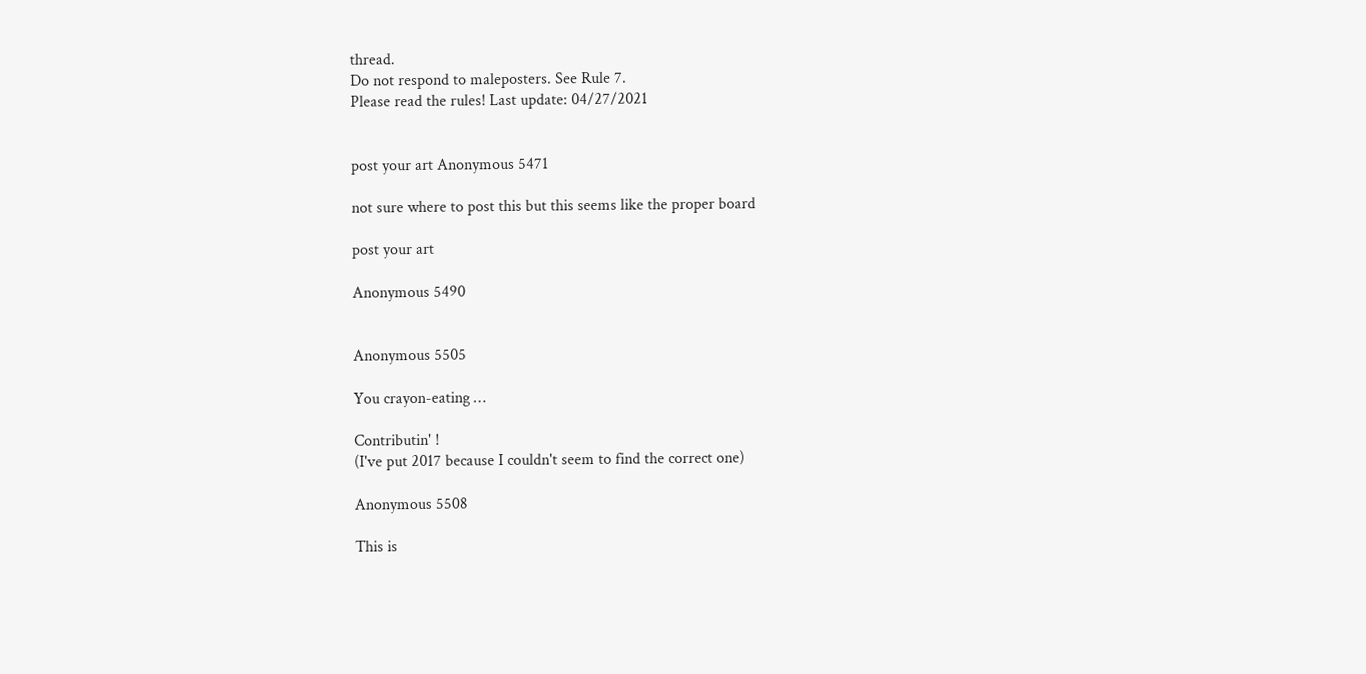thread.
Do not respond to maleposters. See Rule 7.
Please read the rules! Last update: 04/27/2021


post your art Anonymous 5471

not sure where to post this but this seems like the proper board

post your art

Anonymous 5490


Anonymous 5505

You crayon-eating …

Contributin' !
(I've put 2017 because I couldn't seem to find the correct one)

Anonymous 5508

This is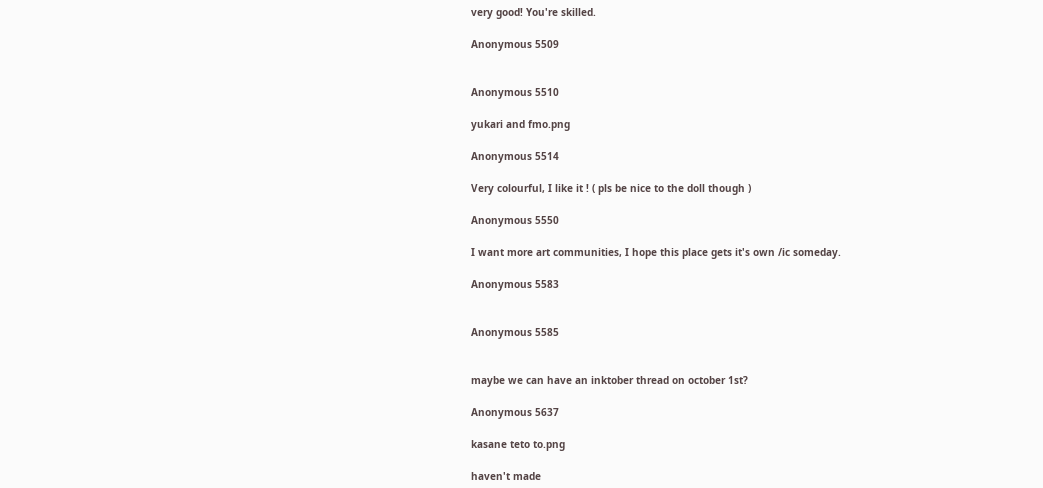very good! You're skilled.

Anonymous 5509


Anonymous 5510

yukari and fmo.png

Anonymous 5514

Very colourful, I like it ! ( pls be nice to the doll though )

Anonymous 5550

I want more art communities, I hope this place gets it's own /ic someday.

Anonymous 5583


Anonymous 5585


maybe we can have an inktober thread on october 1st?

Anonymous 5637

kasane teto to.png

haven't made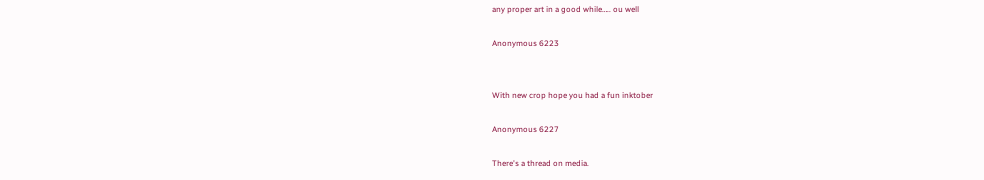any proper art in a good while….. ou well

Anonymous 6223


With new crop hope you had a fun inktober

Anonymous 6227

There's a thread on media.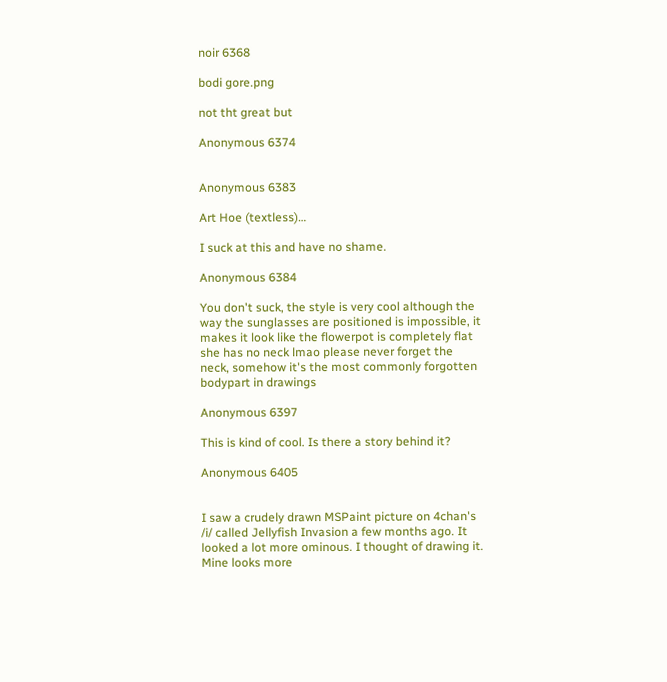noir 6368

bodi gore.png

not tht great but

Anonymous 6374


Anonymous 6383

Art Hoe (textless)…

I suck at this and have no shame.

Anonymous 6384

You don't suck, the style is very cool although the way the sunglasses are positioned is impossible, it makes it look like the flowerpot is completely flat
she has no neck lmao please never forget the neck, somehow it's the most commonly forgotten bodypart in drawings

Anonymous 6397

This is kind of cool. Is there a story behind it?

Anonymous 6405


I saw a crudely drawn MSPaint picture on 4chan's /i/ called Jellyfish Invasion a few months ago. It looked a lot more ominous. I thought of drawing it. Mine looks more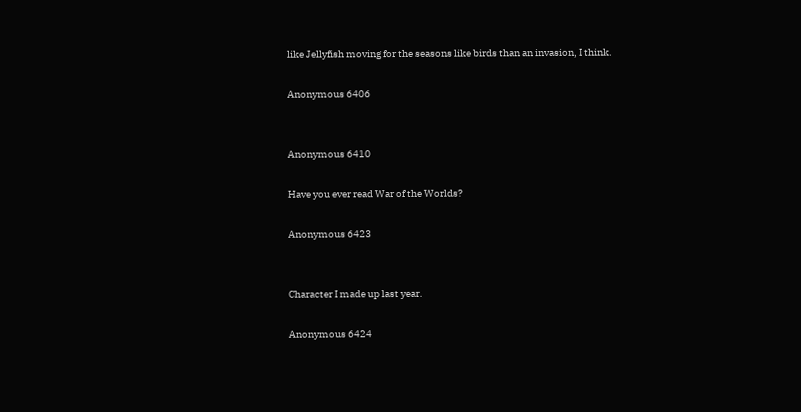like Jellyfish moving for the seasons like birds than an invasion, I think.

Anonymous 6406


Anonymous 6410

Have you ever read War of the Worlds?

Anonymous 6423


Character I made up last year.

Anonymous 6424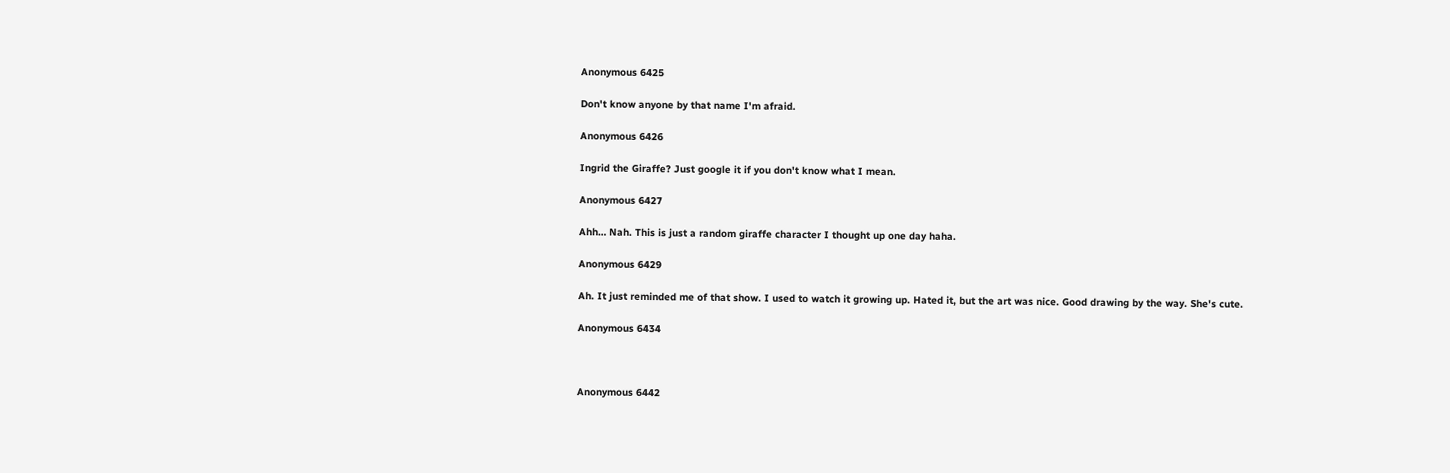Anonymous 6425

Don't know anyone by that name I'm afraid.

Anonymous 6426

Ingrid the Giraffe? Just google it if you don't know what I mean.

Anonymous 6427

Ahh… Nah. This is just a random giraffe character I thought up one day haha.

Anonymous 6429

Ah. It just reminded me of that show. I used to watch it growing up. Hated it, but the art was nice. Good drawing by the way. She's cute.

Anonymous 6434



Anonymous 6442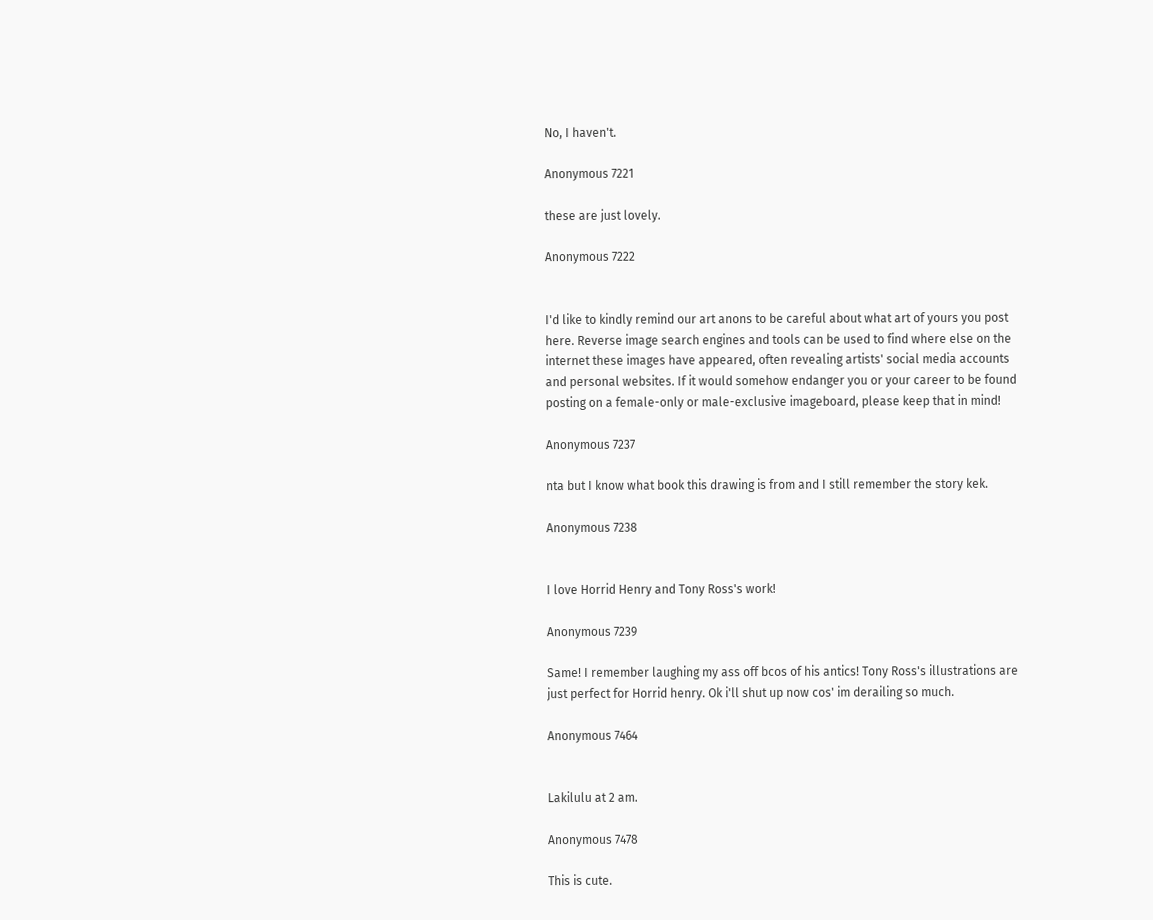No, I haven't.

Anonymous 7221

these are just lovely.

Anonymous 7222


I'd like to kindly remind our art anons to be careful about what art of yours you post here. Reverse image search engines and tools can be used to find where else on the internet these images have appeared, often revealing artists' social media accounts and personal websites. If it would somehow endanger you or your career to be found posting on a female-only or male-exclusive imageboard, please keep that in mind!

Anonymous 7237

nta but I know what book this drawing is from and I still remember the story kek.

Anonymous 7238


I love Horrid Henry and Tony Ross's work!

Anonymous 7239

Same! I remember laughing my ass off bcos of his antics! Tony Ross's illustrations are just perfect for Horrid henry. Ok i'll shut up now cos' im derailing so much.

Anonymous 7464


Lakilulu at 2 am.

Anonymous 7478

This is cute.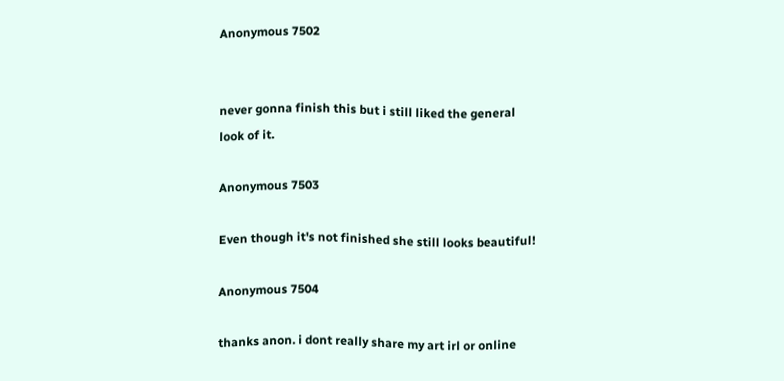Anonymous 7502


never gonna finish this but i still liked the general look of it.

Anonymous 7503

Even though it's not finished she still looks beautiful!

Anonymous 7504

thanks anon. i dont really share my art irl or online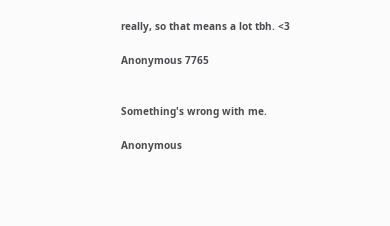really, so that means a lot tbh. <3

Anonymous 7765


Something's wrong with me.

Anonymous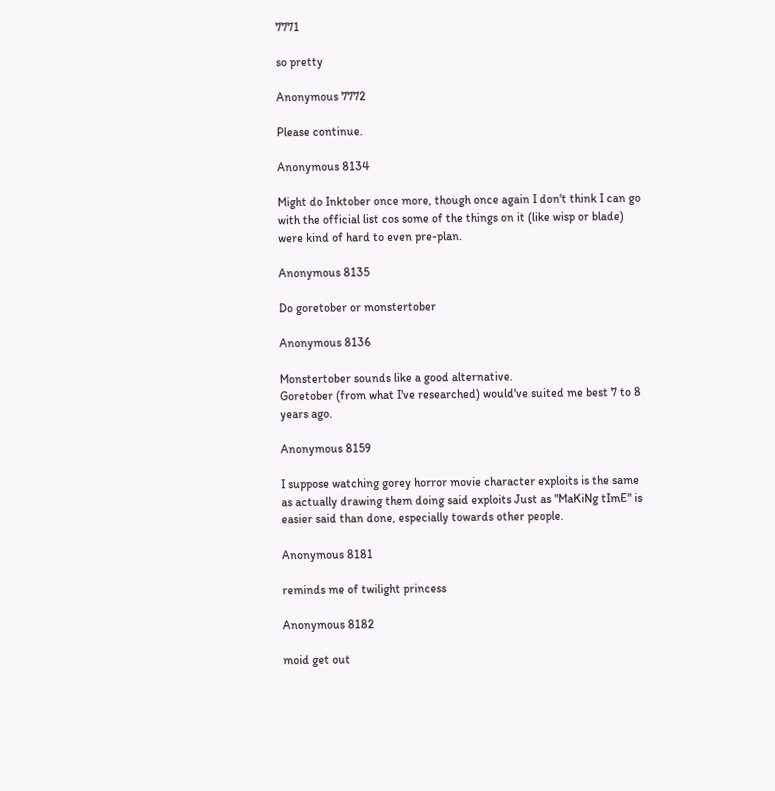7771

so pretty

Anonymous 7772

Please continue.

Anonymous 8134

Might do Inktober once more, though once again I don't think I can go with the official list cos some of the things on it (like wisp or blade) were kind of hard to even pre-plan.

Anonymous 8135

Do goretober or monstertober

Anonymous 8136

Monstertober sounds like a good alternative.
Goretober (from what I've researched) would've suited me best 7 to 8 years ago.

Anonymous 8159

I suppose watching gorey horror movie character exploits is the same as actually drawing them doing said exploits Just as "MaKiNg tImE" is easier said than done, especially towards other people.

Anonymous 8181

reminds me of twilight princess

Anonymous 8182

moid get out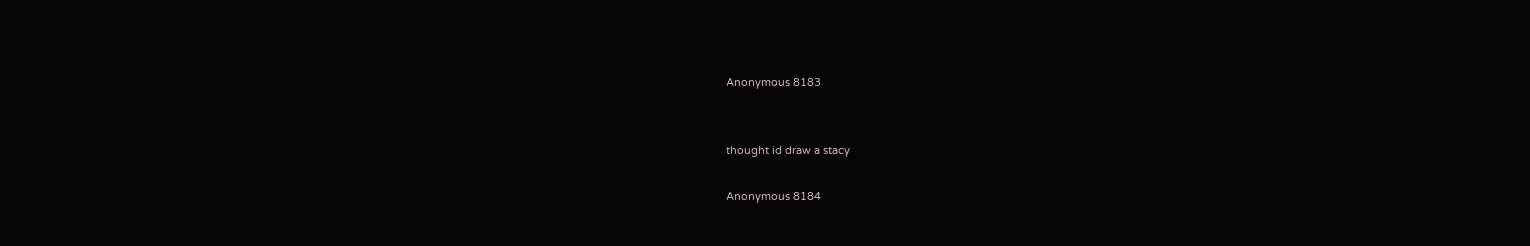Anonymous 8183


thought id draw a stacy

Anonymous 8184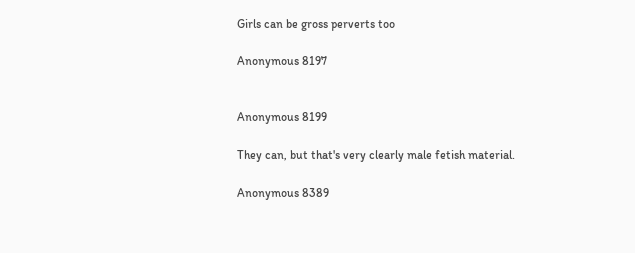Girls can be gross perverts too

Anonymous 8197


Anonymous 8199

They can, but that's very clearly male fetish material.

Anonymous 8389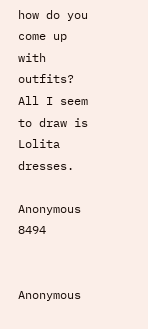how do you come up with outfits? All I seem to draw is Lolita dresses.

Anonymous 8494


Anonymous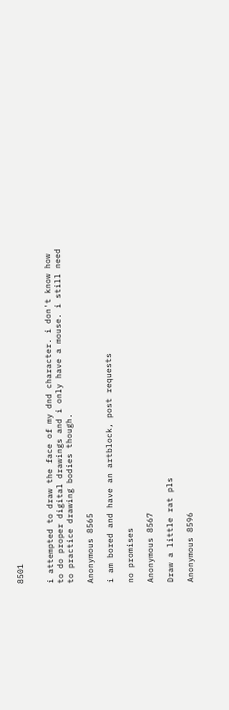8501


i attempted to draw the face of my dnd character. i don't know how to do proper digital drawings and i only have a mouse. i still need to practice drawing bodies though.

Anonymous 8565

i am bored and have an artblock, post requests

no promises

Anonymous 8567

Draw a little rat pls

Anonymous 8596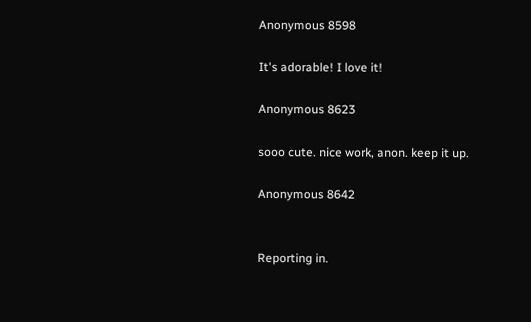Anonymous 8598

It's adorable! I love it!

Anonymous 8623

sooo cute. nice work, anon. keep it up.

Anonymous 8642


Reporting in.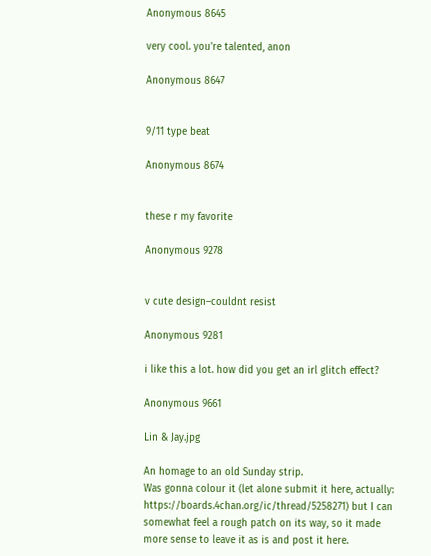Anonymous 8645

very cool. you're talented, anon

Anonymous 8647


9/11 type beat

Anonymous 8674


these r my favorite

Anonymous 9278


v cute design–couldnt resist

Anonymous 9281

i like this a lot. how did you get an irl glitch effect?

Anonymous 9661

Lin & Jay.jpg

An homage to an old Sunday strip.
Was gonna colour it (let alone submit it here, actually: https://boards.4chan.org/ic/thread/5258271) but I can somewhat feel a rough patch on its way, so it made more sense to leave it as is and post it here.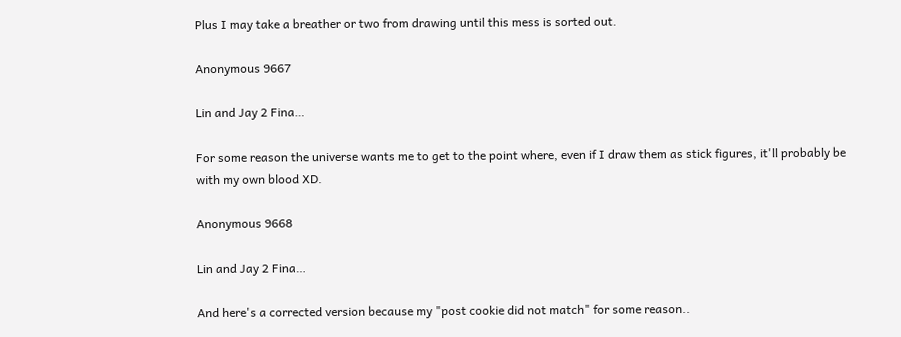Plus I may take a breather or two from drawing until this mess is sorted out.

Anonymous 9667

Lin and Jay 2 Fina…

For some reason the universe wants me to get to the point where, even if I draw them as stick figures, it'll probably be with my own blood XD.

Anonymous 9668

Lin and Jay 2 Fina…

And here's a corrected version because my "post cookie did not match" for some reason..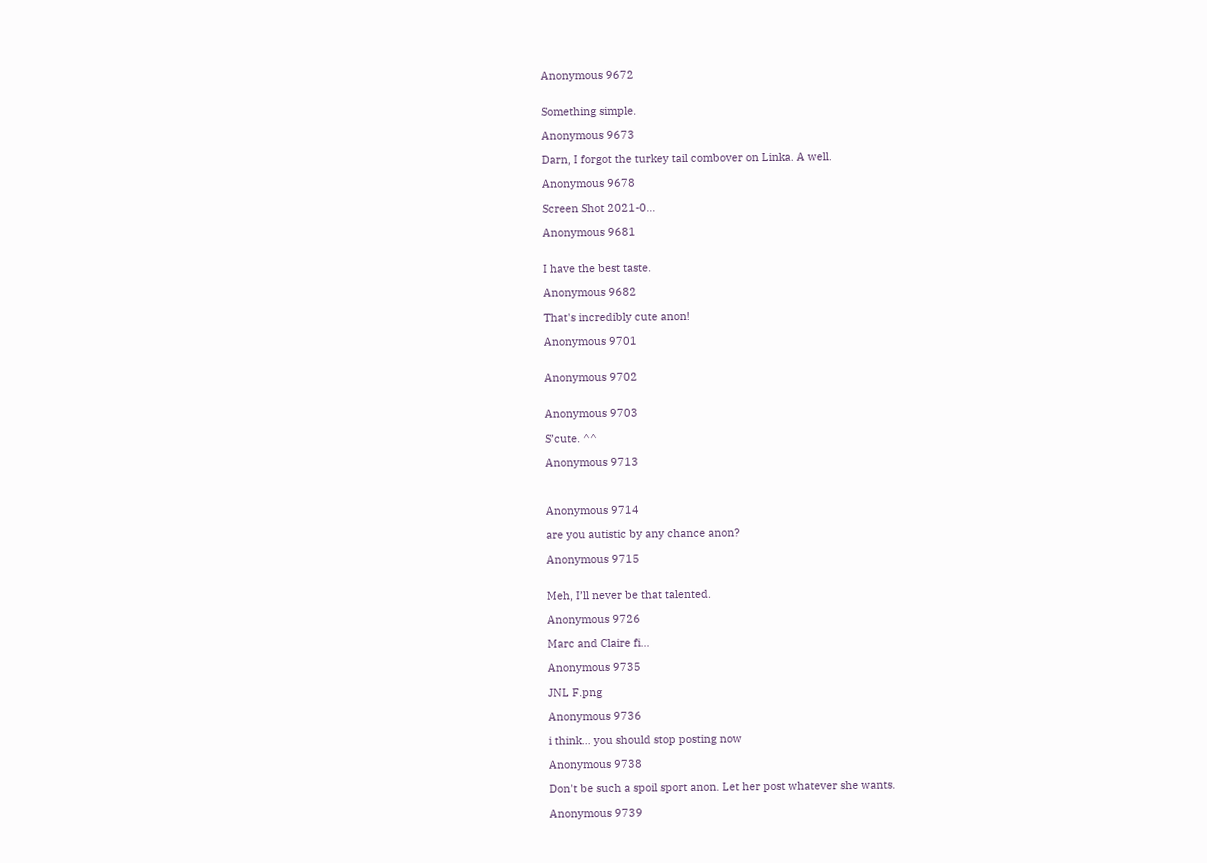Anonymous 9672


Something simple.

Anonymous 9673

Darn, I forgot the turkey tail combover on Linka. A well.

Anonymous 9678

Screen Shot 2021-0…

Anonymous 9681


I have the best taste.

Anonymous 9682

That's incredibly cute anon!

Anonymous 9701


Anonymous 9702


Anonymous 9703

S’cute. ^^

Anonymous 9713



Anonymous 9714

are you autistic by any chance anon?

Anonymous 9715


Meh, I’ll never be that talented.

Anonymous 9726

Marc and Claire fi…

Anonymous 9735

JNL F.png

Anonymous 9736

i think… you should stop posting now

Anonymous 9738

Don't be such a spoil sport anon. Let her post whatever she wants.

Anonymous 9739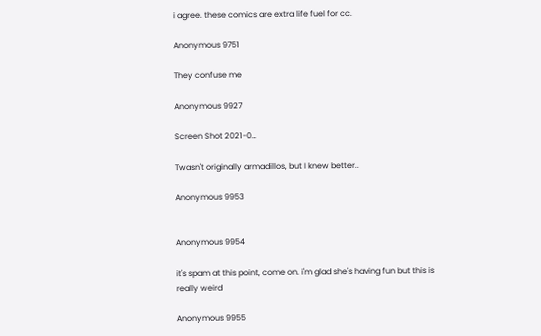i agree. these comics are extra life fuel for cc.

Anonymous 9751

They confuse me

Anonymous 9927

Screen Shot 2021-0…

Twasn't originally armadillos, but I knew better..

Anonymous 9953


Anonymous 9954

it's spam at this point, come on. i'm glad she's having fun but this is really weird

Anonymous 9955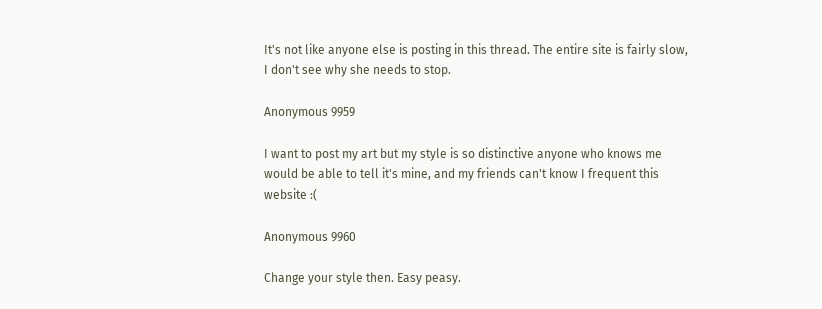It's not like anyone else is posting in this thread. The entire site is fairly slow, I don't see why she needs to stop.

Anonymous 9959

I want to post my art but my style is so distinctive anyone who knows me would be able to tell it's mine, and my friends can't know I frequent this website :(

Anonymous 9960

Change your style then. Easy peasy.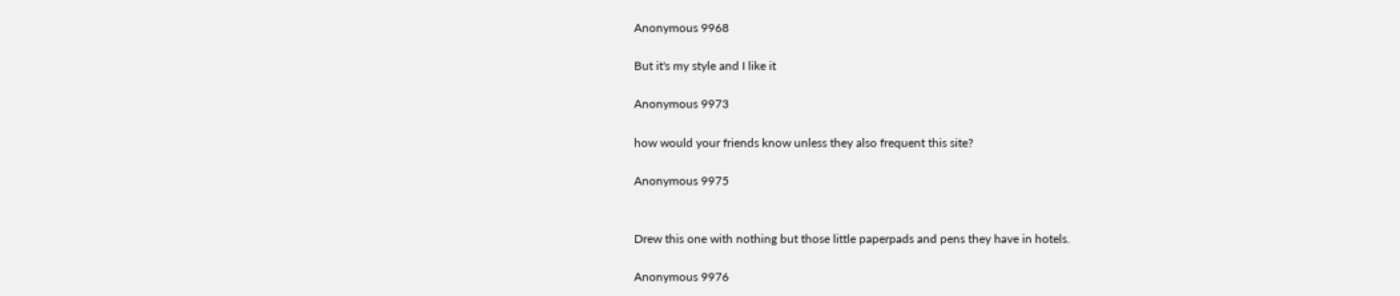Anonymous 9968

But it's my style and I like it

Anonymous 9973

how would your friends know unless they also frequent this site?

Anonymous 9975


Drew this one with nothing but those little paperpads and pens they have in hotels.

Anonymous 9976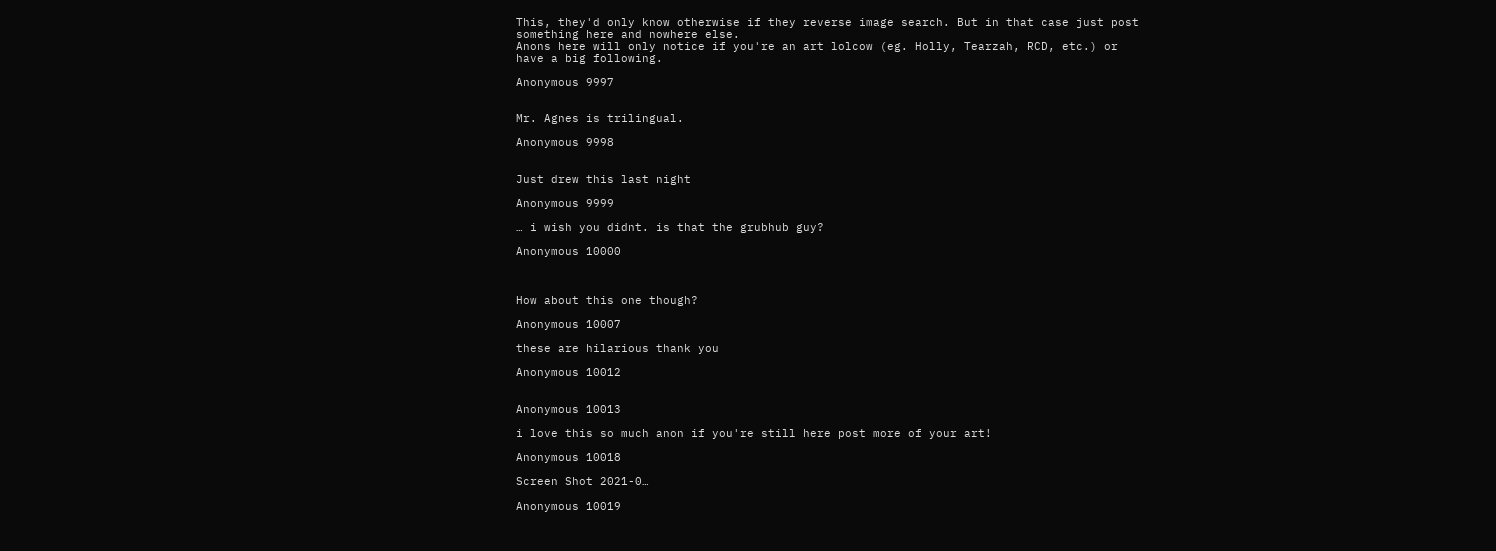This, they'd only know otherwise if they reverse image search. But in that case just post something here and nowhere else.
Anons here will only notice if you're an art lolcow (eg. Holly, Tearzah, RCD, etc.) or have a big following.

Anonymous 9997


Mr. Agnes is trilingual.

Anonymous 9998


Just drew this last night

Anonymous 9999

… i wish you didnt. is that the grubhub guy?

Anonymous 10000



How about this one though?

Anonymous 10007

these are hilarious thank you

Anonymous 10012


Anonymous 10013

i love this so much anon if you're still here post more of your art!

Anonymous 10018

Screen Shot 2021-0…

Anonymous 10019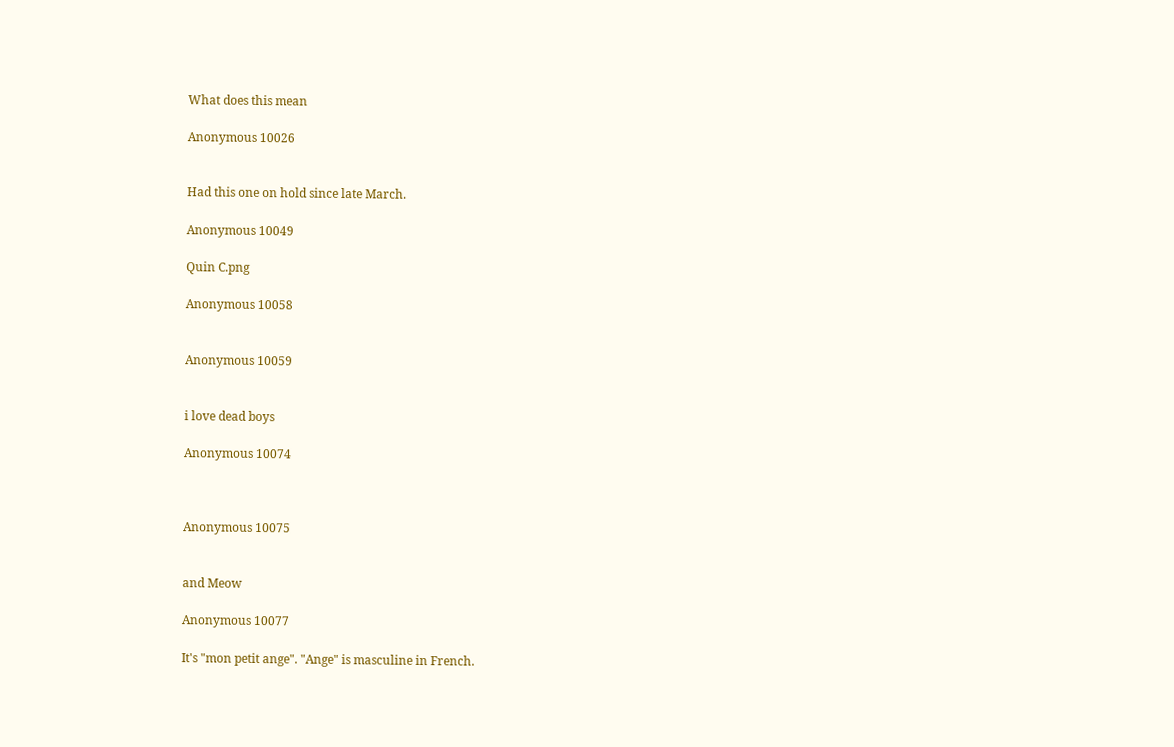What does this mean

Anonymous 10026


Had this one on hold since late March.

Anonymous 10049

Quin C.png

Anonymous 10058


Anonymous 10059


i love dead boys

Anonymous 10074



Anonymous 10075


and Meow

Anonymous 10077

It's "mon petit ange". "Ange" is masculine in French.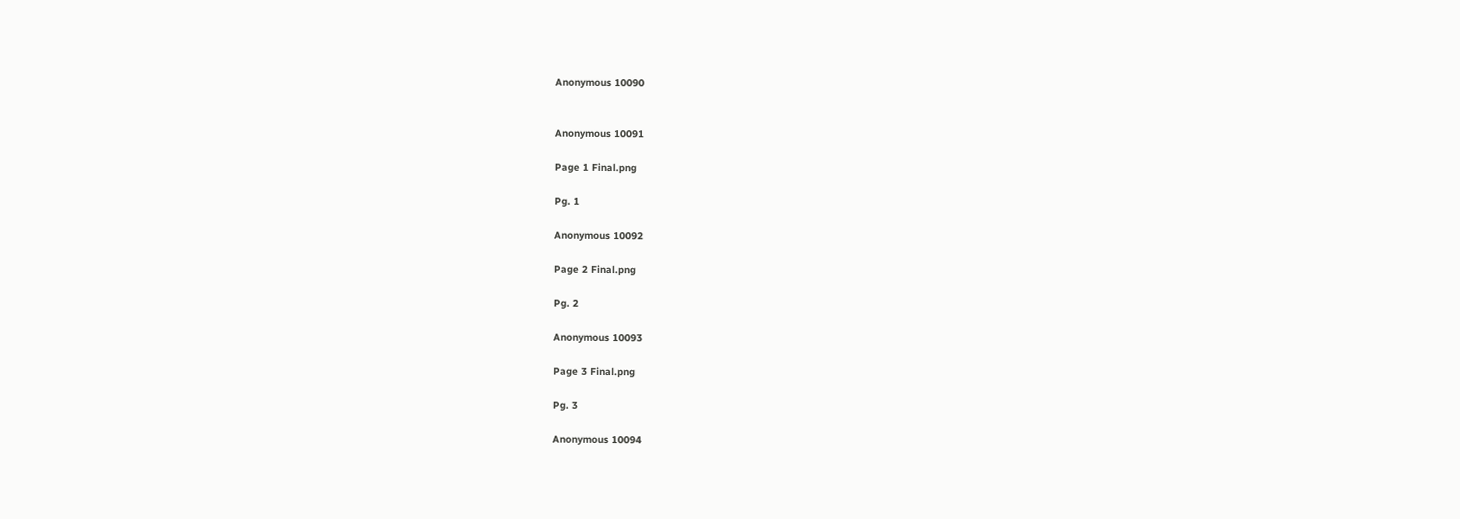Anonymous 10090


Anonymous 10091

Page 1 Final.png

Pg. 1

Anonymous 10092

Page 2 Final.png

Pg. 2

Anonymous 10093

Page 3 Final.png

Pg. 3

Anonymous 10094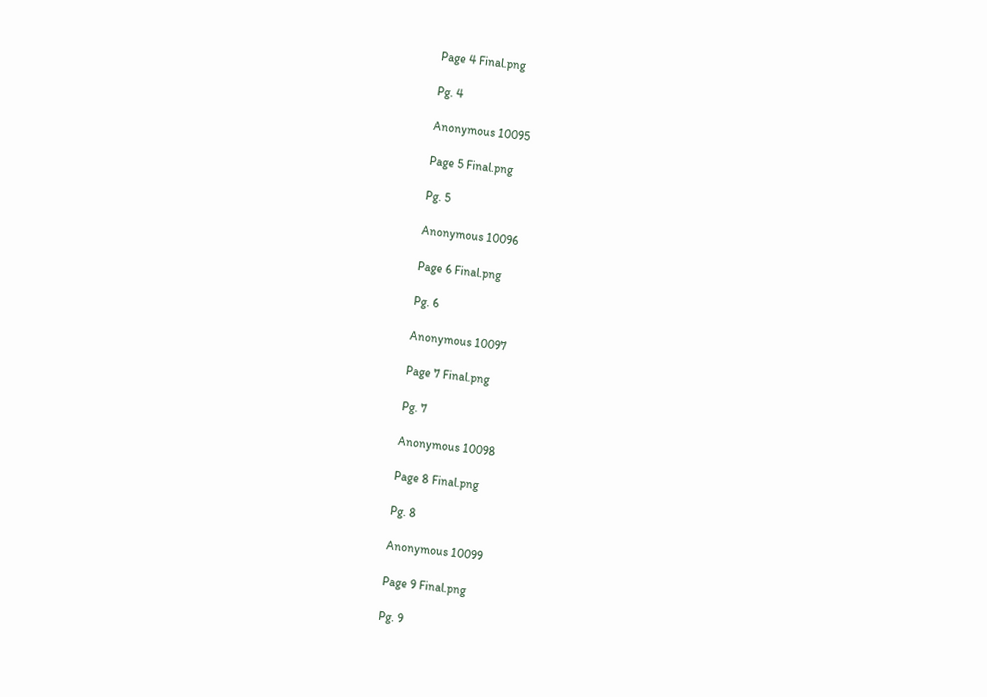Page 4 Final.png

Pg. 4

Anonymous 10095

Page 5 Final.png

Pg. 5

Anonymous 10096

Page 6 Final.png

Pg. 6

Anonymous 10097

Page 7 Final.png

Pg. 7

Anonymous 10098

Page 8 Final.png

Pg. 8

Anonymous 10099

Page 9 Final.png

Pg. 9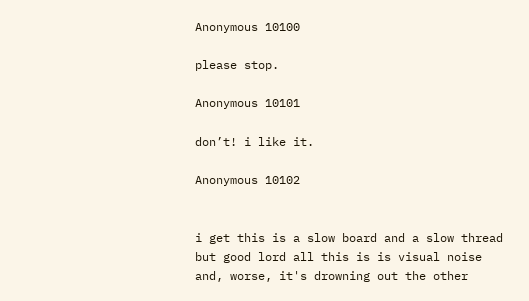Anonymous 10100

please stop.

Anonymous 10101

don’t! i like it.

Anonymous 10102


i get this is a slow board and a slow thread but good lord all this is is visual noise and, worse, it's drowning out the other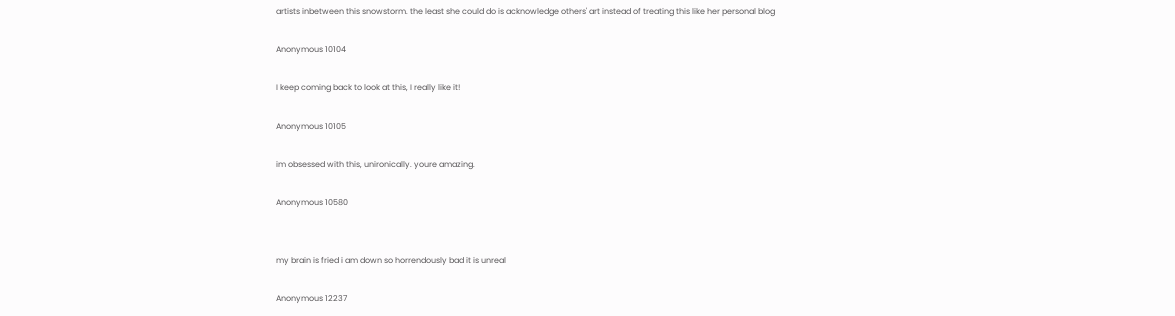artists inbetween this snowstorm. the least she could do is acknowledge others' art instead of treating this like her personal blog

Anonymous 10104

I keep coming back to look at this, I really like it!

Anonymous 10105

im obsessed with this, unironically. youre amazing.

Anonymous 10580


my brain is fried i am down so horrendously bad it is unreal

Anonymous 12237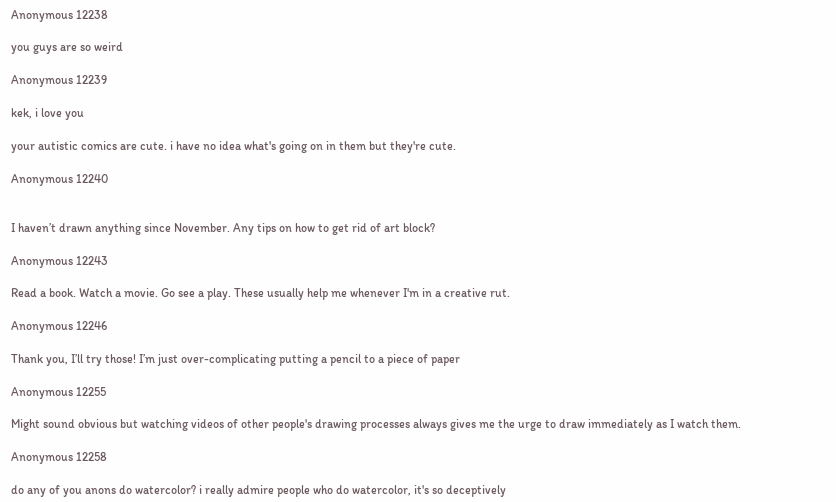Anonymous 12238

you guys are so weird

Anonymous 12239

kek, i love you

your autistic comics are cute. i have no idea what's going on in them but they're cute.

Anonymous 12240


I haven’t drawn anything since November. Any tips on how to get rid of art block?

Anonymous 12243

Read a book. Watch a movie. Go see a play. These usually help me whenever I'm in a creative rut.

Anonymous 12246

Thank you, I’ll try those! I’m just over-complicating putting a pencil to a piece of paper

Anonymous 12255

Might sound obvious but watching videos of other people's drawing processes always gives me the urge to draw immediately as I watch them.

Anonymous 12258

do any of you anons do watercolor? i really admire people who do watercolor, it's so deceptively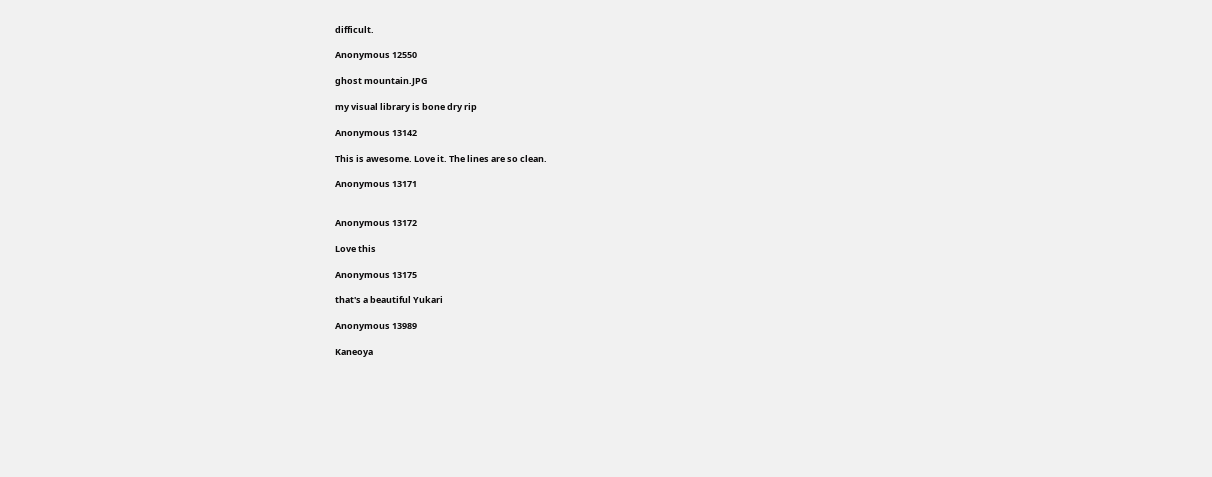difficult.

Anonymous 12550

ghost mountain.JPG

my visual library is bone dry rip

Anonymous 13142

This is awesome. Love it. The lines are so clean.

Anonymous 13171


Anonymous 13172

Love this

Anonymous 13175

that's a beautiful Yukari

Anonymous 13989

Kaneoya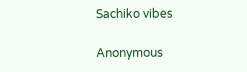Sachiko vibes

Anonymous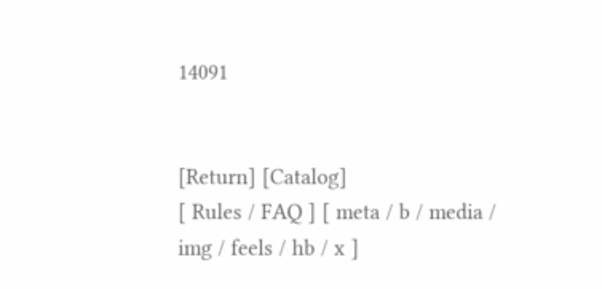14091


[Return] [Catalog]
[ Rules / FAQ ] [ meta / b / media / img / feels / hb / x ]